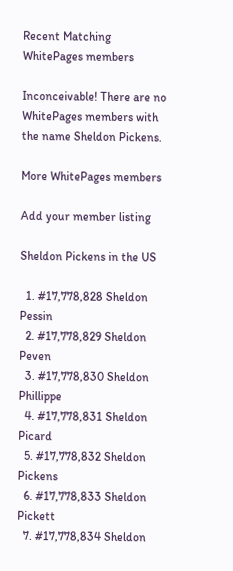Recent Matching
WhitePages members

Inconceivable! There are no WhitePages members with the name Sheldon Pickens.

More WhitePages members

Add your member listing

Sheldon Pickens in the US

  1. #17,778,828 Sheldon Pessin
  2. #17,778,829 Sheldon Peven
  3. #17,778,830 Sheldon Phillippe
  4. #17,778,831 Sheldon Picard
  5. #17,778,832 Sheldon Pickens
  6. #17,778,833 Sheldon Pickett
  7. #17,778,834 Sheldon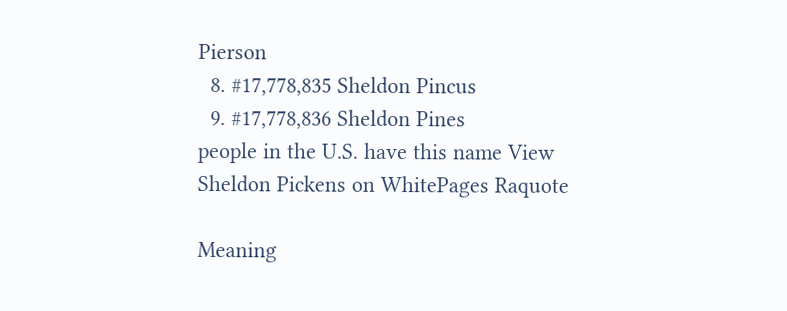Pierson
  8. #17,778,835 Sheldon Pincus
  9. #17,778,836 Sheldon Pines
people in the U.S. have this name View Sheldon Pickens on WhitePages Raquote

Meaning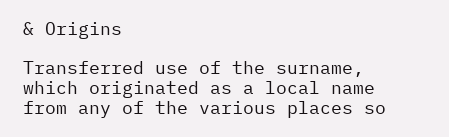& Origins

Transferred use of the surname, which originated as a local name from any of the various places so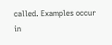called. Examples occur in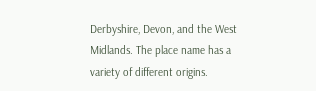Derbyshire, Devon, and the West Midlands. The place name has a variety of different origins.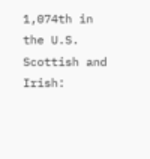1,074th in the U.S.
Scottish and Irish: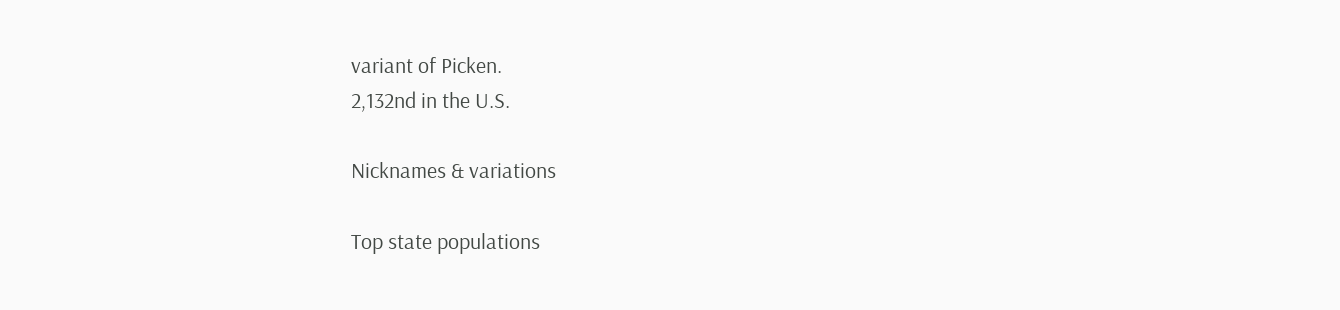variant of Picken.
2,132nd in the U.S.

Nicknames & variations

Top state populations